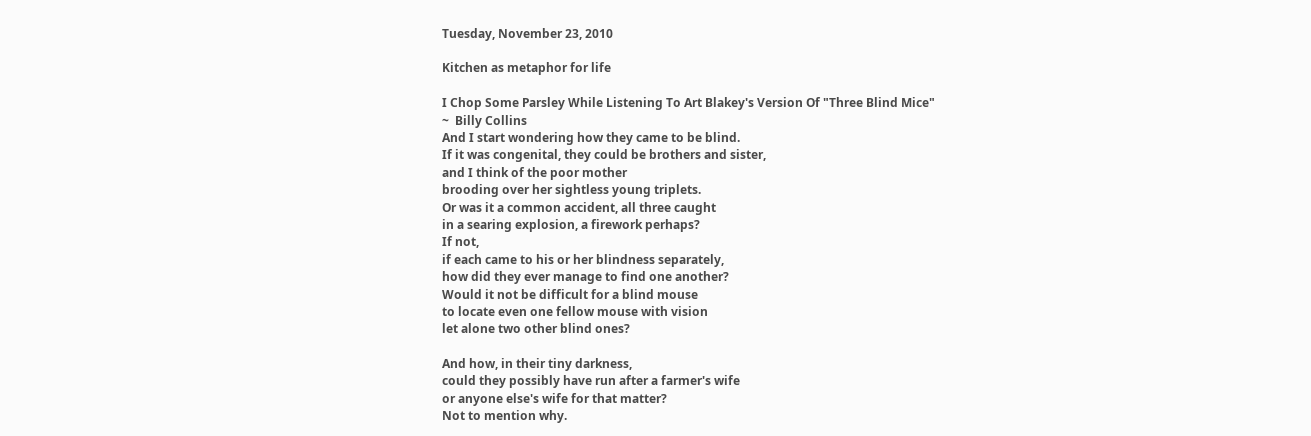Tuesday, November 23, 2010

Kitchen as metaphor for life

I Chop Some Parsley While Listening To Art Blakey's Version Of "Three Blind Mice"
~  Billy Collins
And I start wondering how they came to be blind.
If it was congenital, they could be brothers and sister,
and I think of the poor mother
brooding over her sightless young triplets.
Or was it a common accident, all three caught
in a searing explosion, a firework perhaps?
If not,
if each came to his or her blindness separately,
how did they ever manage to find one another?
Would it not be difficult for a blind mouse
to locate even one fellow mouse with vision
let alone two other blind ones?

And how, in their tiny darkness,
could they possibly have run after a farmer's wife
or anyone else's wife for that matter?
Not to mention why.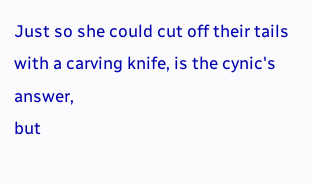Just so she could cut off their tails
with a carving knife, is the cynic's answer,
but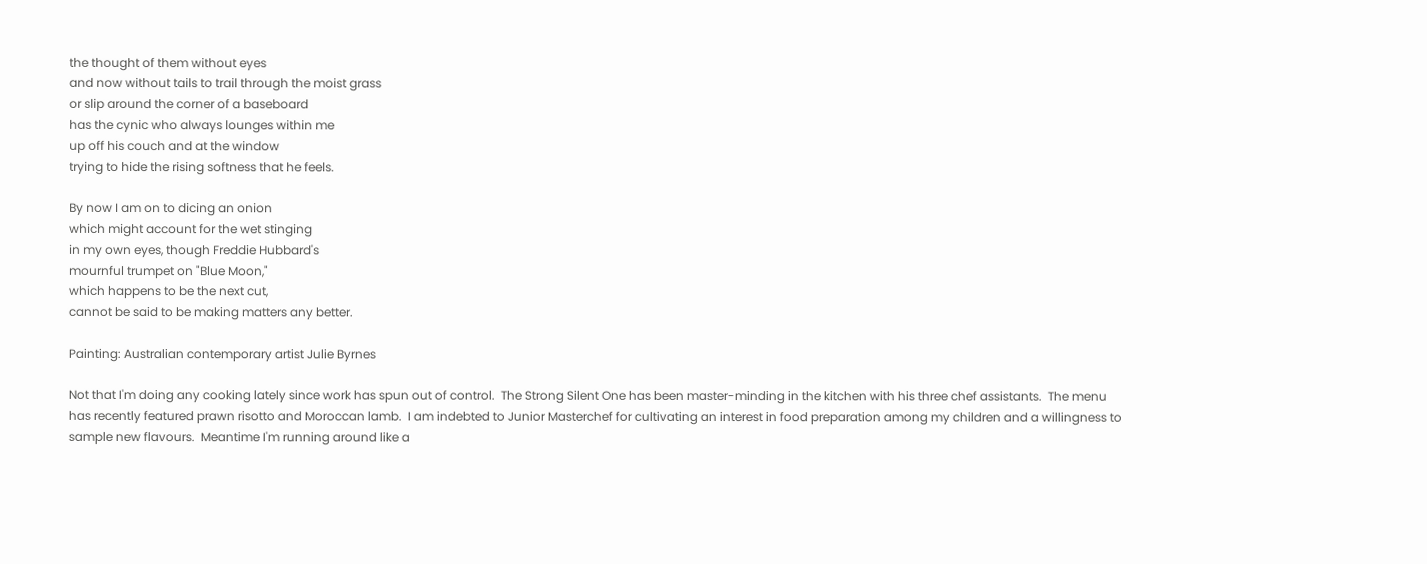the thought of them without eyes
and now without tails to trail through the moist grass
or slip around the corner of a baseboard
has the cynic who always lounges within me
up off his couch and at the window
trying to hide the rising softness that he feels.

By now I am on to dicing an onion
which might account for the wet stinging
in my own eyes, though Freddie Hubbard's
mournful trumpet on "Blue Moon,"
which happens to be the next cut,
cannot be said to be making matters any better.

Painting: Australian contemporary artist Julie Byrnes

Not that I'm doing any cooking lately since work has spun out of control.  The Strong Silent One has been master-minding in the kitchen with his three chef assistants.  The menu has recently featured prawn risotto and Moroccan lamb.  I am indebted to Junior Masterchef for cultivating an interest in food preparation among my children and a willingness to sample new flavours.  Meantime I'm running around like a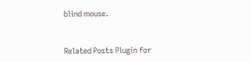blind mouse.


Related Posts Plugin for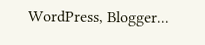WordPress, Blogger...